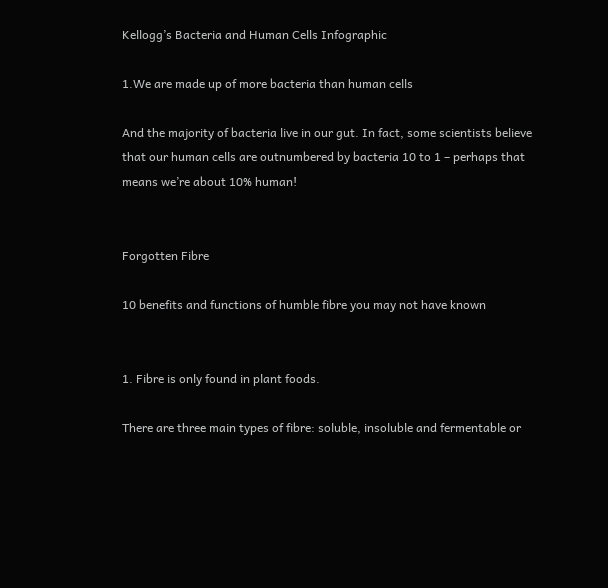Kellogg’s Bacteria and Human Cells Infographic

1.We are made up of more bacteria than human cells

And the majority of bacteria live in our gut. In fact, some scientists believe that our human cells are outnumbered by bacteria 10 to 1 – perhaps that means we’re about 10% human!


Forgotten Fibre

10 benefits and functions of humble fibre you may not have known


1. Fibre is only found in plant foods.

There are three main types of fibre: soluble, insoluble and fermentable or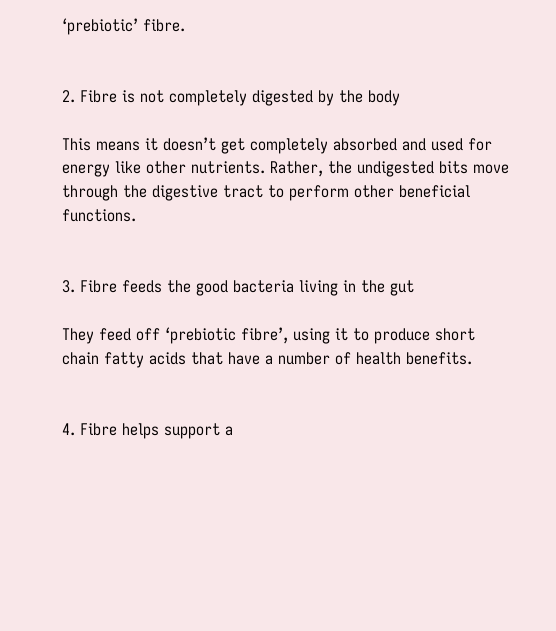‘prebiotic’ fibre.


2. Fibre is not completely digested by the body

This means it doesn’t get completely absorbed and used for energy like other nutrients. Rather, the undigested bits move through the digestive tract to perform other beneficial functions.


3. Fibre feeds the good bacteria living in the gut

They feed off ‘prebiotic fibre’, using it to produce short chain fatty acids that have a number of health benefits.


4. Fibre helps support a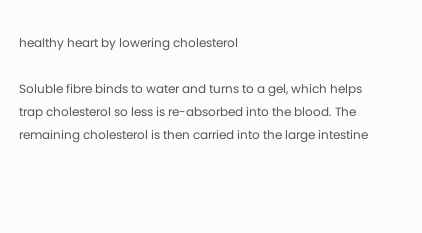healthy heart by lowering cholesterol

Soluble fibre binds to water and turns to a gel, which helps trap cholesterol so less is re-absorbed into the blood. The remaining cholesterol is then carried into the large intestine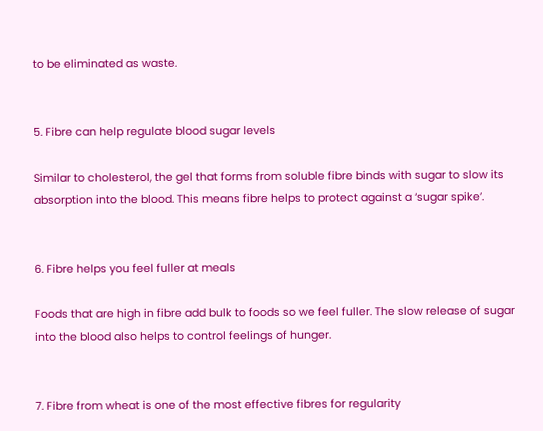to be eliminated as waste.


5. Fibre can help regulate blood sugar levels

Similar to cholesterol, the gel that forms from soluble fibre binds with sugar to slow its absorption into the blood. This means fibre helps to protect against a ‘sugar spike’.


6. Fibre helps you feel fuller at meals

Foods that are high in fibre add bulk to foods so we feel fuller. The slow release of sugar into the blood also helps to control feelings of hunger.


7. Fibre from wheat is one of the most effective fibres for regularity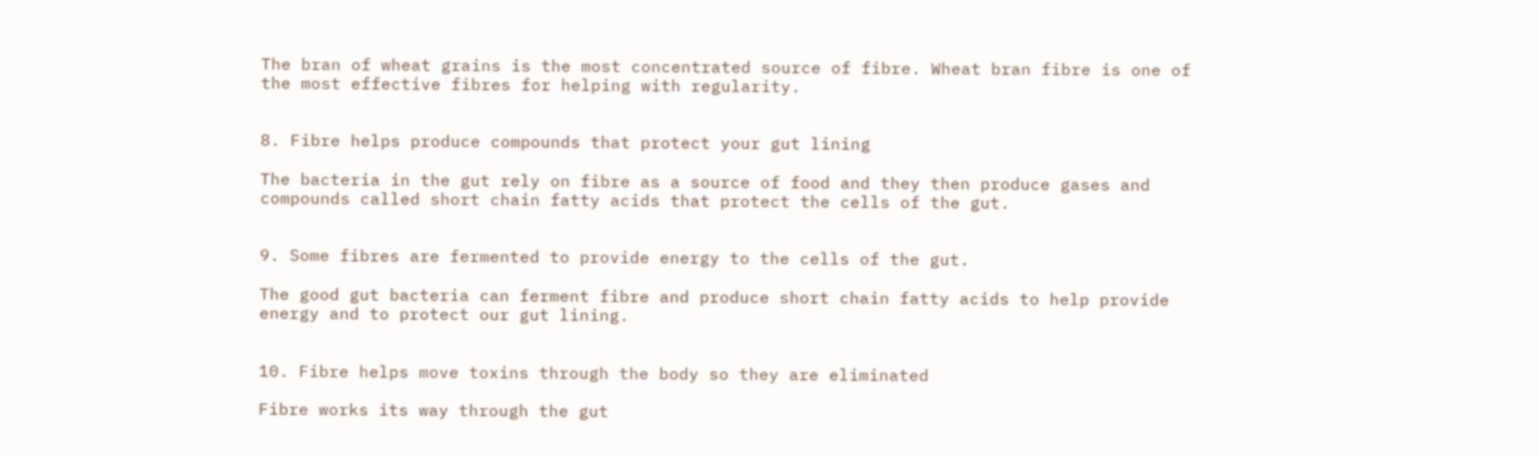The bran of wheat grains is the most concentrated source of fibre. Wheat bran fibre is one of the most effective fibres for helping with regularity.


8. Fibre helps produce compounds that protect your gut lining

The bacteria in the gut rely on fibre as a source of food and they then produce gases and compounds called short chain fatty acids that protect the cells of the gut.


9. Some fibres are fermented to provide energy to the cells of the gut.

The good gut bacteria can ferment fibre and produce short chain fatty acids to help provide energy and to protect our gut lining.


10. Fibre helps move toxins through the body so they are eliminated

Fibre works its way through the gut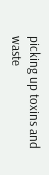picking up toxins and waste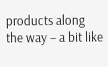products along the way – a bit like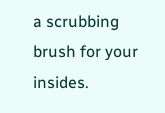a scrubbing brush for your insides.